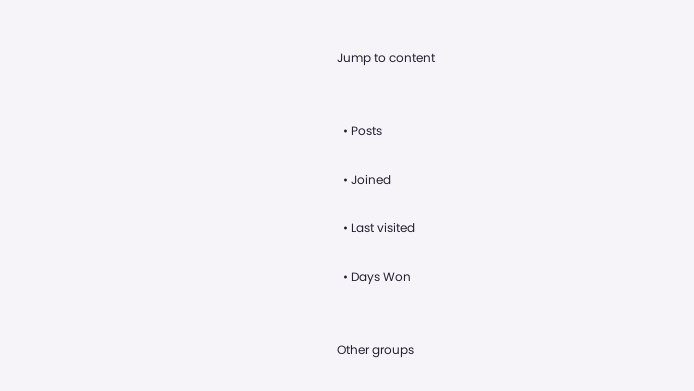Jump to content


  • Posts

  • Joined

  • Last visited

  • Days Won


Other groups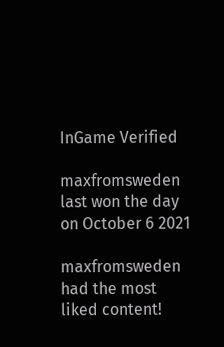InGame Verified

maxfromsweden last won the day on October 6 2021

maxfromsweden had the most liked content!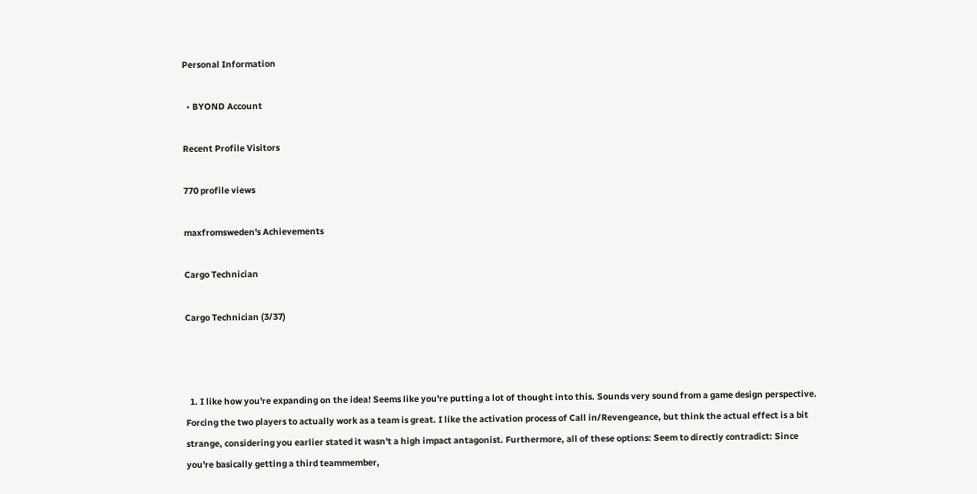Personal Information

  • BYOND Account

Recent Profile Visitors

770 profile views

maxfromsweden's Achievements

Cargo Technician

Cargo Technician (3/37)



  1. I like how you're expanding on the idea! Seems like you're putting a lot of thought into this. Sounds very sound from a game design perspective. Forcing the two players to actually work as a team is great. I like the activation process of Call in/Revengeance, but think the actual effect is a bit strange, considering you earlier stated it wasn't a high impact antagonist. Furthermore, all of these options: Seem to directly contradict: Since you're basically getting a third teammember,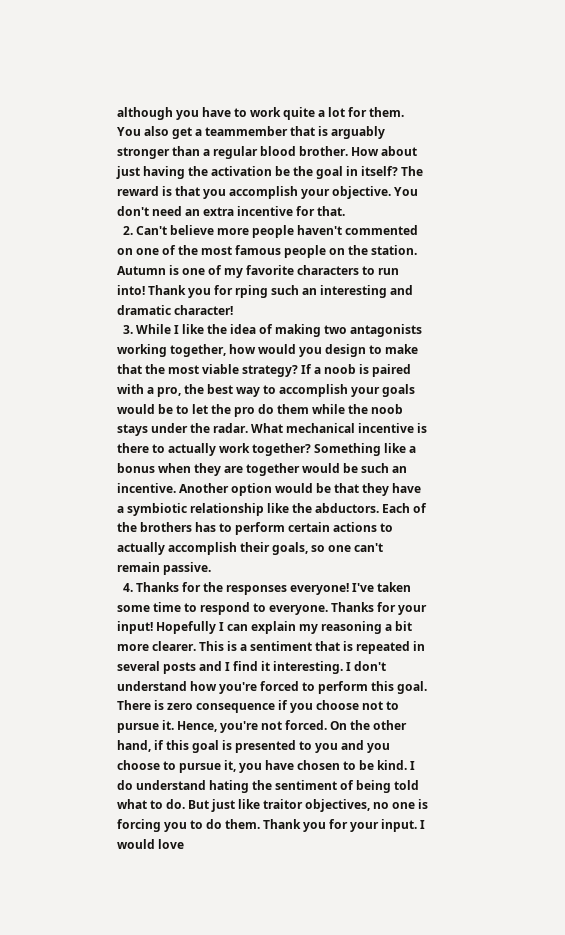although you have to work quite a lot for them. You also get a teammember that is arguably stronger than a regular blood brother. How about just having the activation be the goal in itself? The reward is that you accomplish your objective. You don't need an extra incentive for that.
  2. Can't believe more people haven't commented on one of the most famous people on the station. Autumn is one of my favorite characters to run into! Thank you for rping such an interesting and dramatic character!
  3. While I like the idea of making two antagonists working together, how would you design to make that the most viable strategy? If a noob is paired with a pro, the best way to accomplish your goals would be to let the pro do them while the noob stays under the radar. What mechanical incentive is there to actually work together? Something like a bonus when they are together would be such an incentive. Another option would be that they have a symbiotic relationship like the abductors. Each of the brothers has to perform certain actions to actually accomplish their goals, so one can't remain passive.
  4. Thanks for the responses everyone! I've taken some time to respond to everyone. Thanks for your input! Hopefully I can explain my reasoning a bit more clearer. This is a sentiment that is repeated in several posts and I find it interesting. I don't understand how you're forced to perform this goal. There is zero consequence if you choose not to pursue it. Hence, you're not forced. On the other hand, if this goal is presented to you and you choose to pursue it, you have chosen to be kind. I do understand hating the sentiment of being told what to do. But just like traitor objectives, no one is forcing you to do them. Thank you for your input. I would love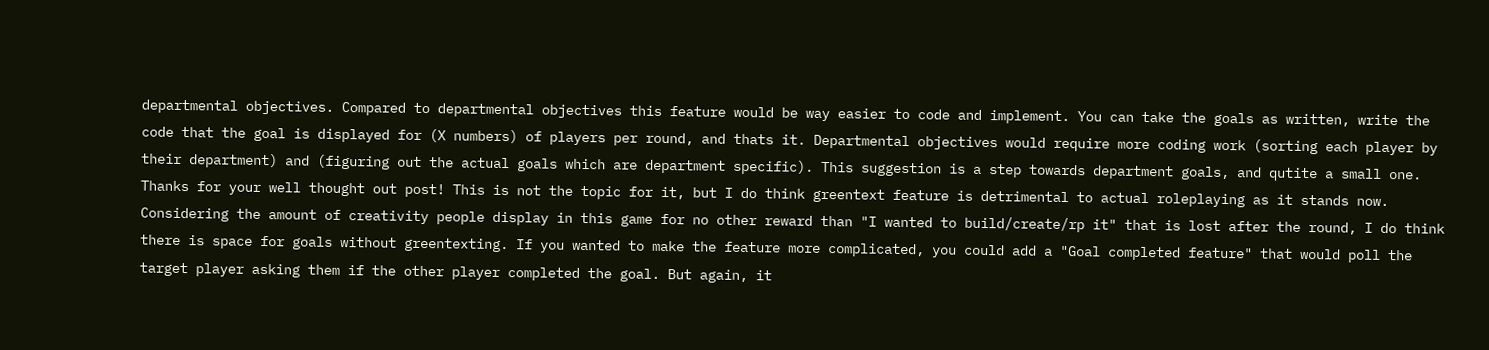departmental objectives. Compared to departmental objectives this feature would be way easier to code and implement. You can take the goals as written, write the code that the goal is displayed for (X numbers) of players per round, and thats it. Departmental objectives would require more coding work (sorting each player by their department) and (figuring out the actual goals which are department specific). This suggestion is a step towards department goals, and qutite a small one. Thanks for your well thought out post! This is not the topic for it, but I do think greentext feature is detrimental to actual roleplaying as it stands now. Considering the amount of creativity people display in this game for no other reward than "I wanted to build/create/rp it" that is lost after the round, I do think there is space for goals without greentexting. If you wanted to make the feature more complicated, you could add a "Goal completed feature" that would poll the target player asking them if the other player completed the goal. But again, it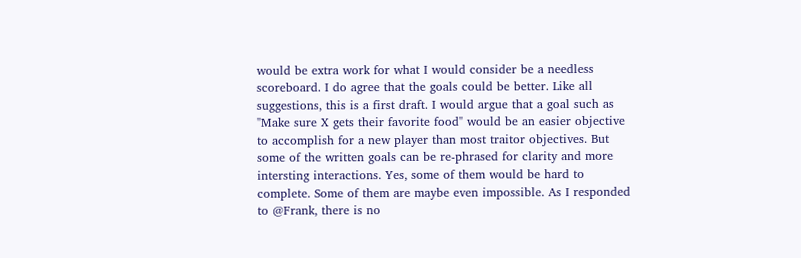would be extra work for what I would consider be a needless scoreboard. I do agree that the goals could be better. Like all suggestions, this is a first draft. I would argue that a goal such as "Make sure X gets their favorite food" would be an easier objective to accomplish for a new player than most traitor objectives. But some of the written goals can be re-phrased for clarity and more intersting interactions. Yes, some of them would be hard to complete. Some of them are maybe even impossible. As I responded to @Frank, there is no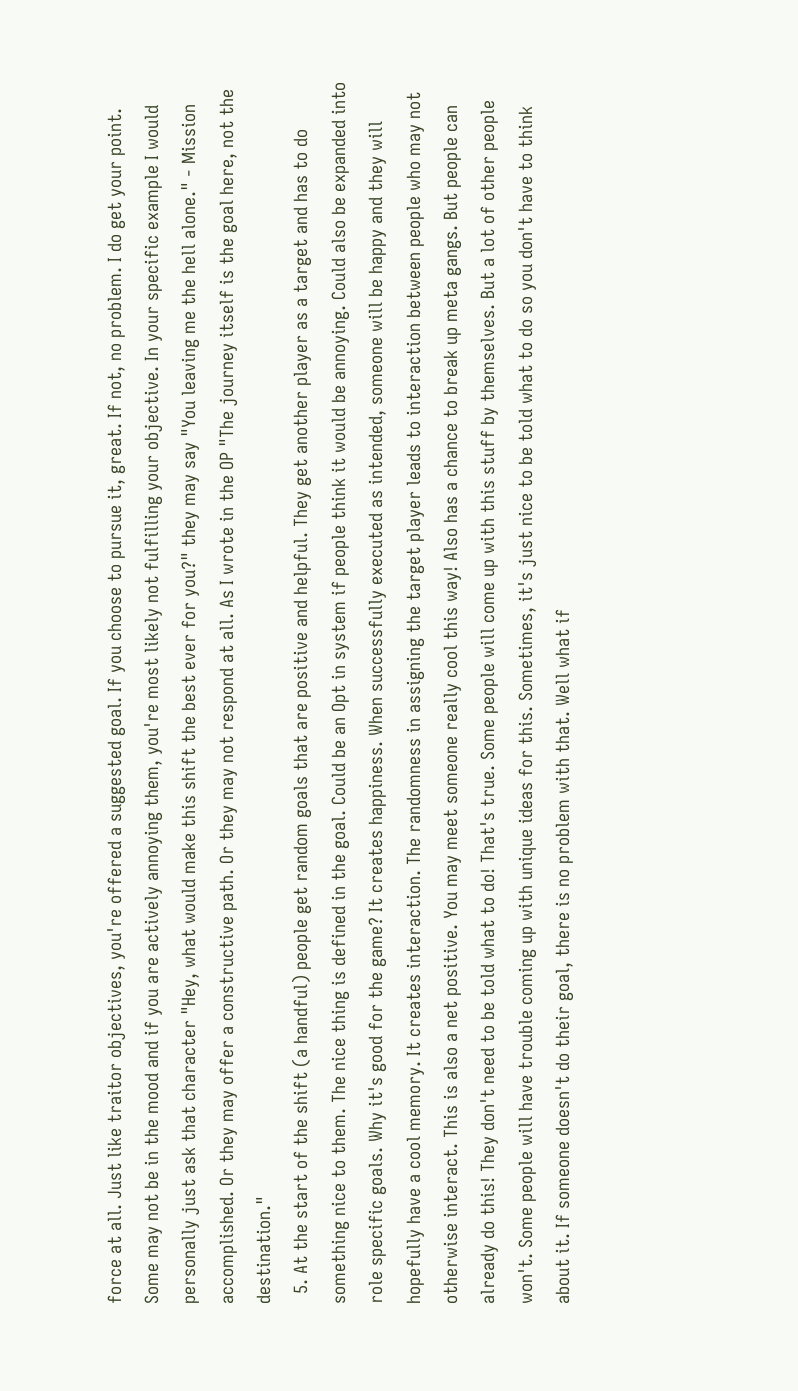force at all. Just like traitor objectives, you're offered a suggested goal. If you choose to pursue it, great. If not, no problem. I do get your point. Some may not be in the mood and if you are actively annoying them, you're most likely not fulfilling your objective. In your specific example I would personally just ask that character "Hey, what would make this shift the best ever for you?" they may say "You leaving me the hell alone." - Mission accomplished. Or they may offer a constructive path. Or they may not respond at all. As I wrote in the OP "The journey itself is the goal here, not the destination."
  5. At the start of the shift (a handful) people get random goals that are positive and helpful. They get another player as a target and has to do something nice to them. The nice thing is defined in the goal. Could be an Opt in system if people think it would be annoying. Could also be expanded into role specific goals. Why it's good for the game? It creates happiness. When successfully executed as intended, someone will be happy and they will hopefully have a cool memory. It creates interaction. The randomness in assigning the target player leads to interaction between people who may not otherwise interact. This is also a net positive. You may meet someone really cool this way! Also has a chance to break up meta gangs. But people can already do this! They don't need to be told what to do! That's true. Some people will come up with this stuff by themselves. But a lot of other people won't. Some people will have trouble coming up with unique ideas for this. Sometimes, it's just nice to be told what to do so you don't have to think about it. If someone doesn't do their goal, there is no problem with that. Well what if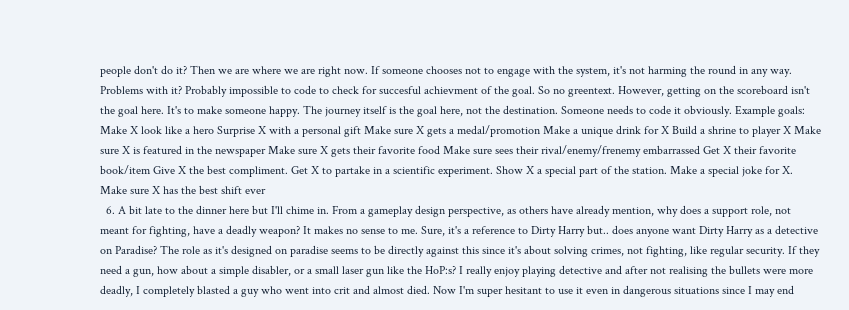people don't do it? Then we are where we are right now. If someone chooses not to engage with the system, it's not harming the round in any way. Problems with it? Probably impossible to code to check for succesful achievment of the goal. So no greentext. However, getting on the scoreboard isn't the goal here. It's to make someone happy. The journey itself is the goal here, not the destination. Someone needs to code it obviously. Example goals: Make X look like a hero Surprise X with a personal gift Make sure X gets a medal/promotion Make a unique drink for X Build a shrine to player X Make sure X is featured in the newspaper Make sure X gets their favorite food Make sure sees their rival/enemy/frenemy embarrassed Get X their favorite book/item Give X the best compliment. Get X to partake in a scientific experiment. Show X a special part of the station. Make a special joke for X. Make sure X has the best shift ever
  6. A bit late to the dinner here but I'll chime in. From a gameplay design perspective, as others have already mention, why does a support role, not meant for fighting, have a deadly weapon? It makes no sense to me. Sure, it's a reference to Dirty Harry but.. does anyone want Dirty Harry as a detective on Paradise? The role as it's designed on paradise seems to be directly against this since it's about solving crimes, not fighting, like regular security. If they need a gun, how about a simple disabler, or a small laser gun like the HoP:s? I really enjoy playing detective and after not realising the bullets were more deadly, I completely blasted a guy who went into crit and almost died. Now I'm super hesitant to use it even in dangerous situations since I may end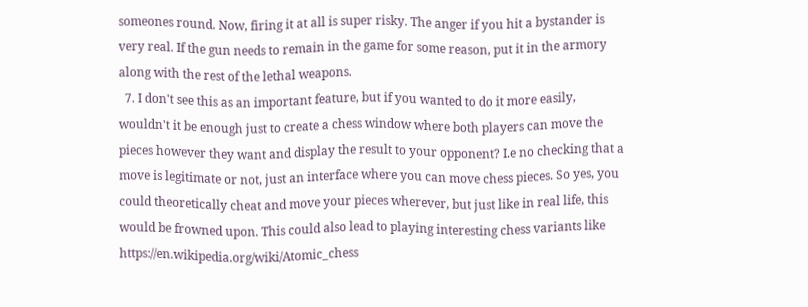someones round. Now, firing it at all is super risky. The anger if you hit a bystander is very real. If the gun needs to remain in the game for some reason, put it in the armory along with the rest of the lethal weapons.
  7. I don't see this as an important feature, but if you wanted to do it more easily, wouldn't it be enough just to create a chess window where both players can move the pieces however they want and display the result to your opponent? I.e no checking that a move is legitimate or not, just an interface where you can move chess pieces. So yes, you could theoretically cheat and move your pieces wherever, but just like in real life, this would be frowned upon. This could also lead to playing interesting chess variants like https://en.wikipedia.org/wiki/Atomic_chess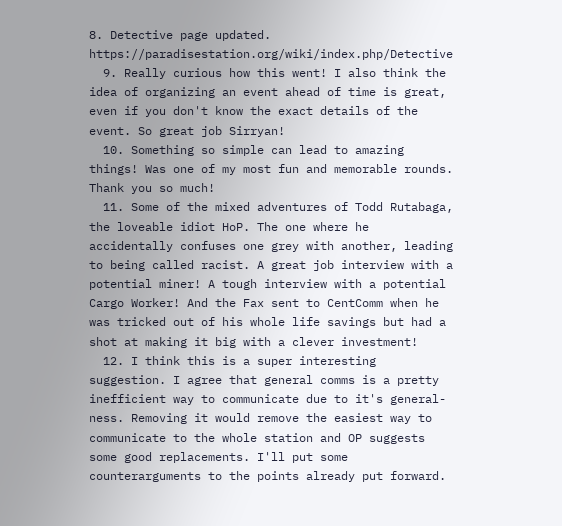8. Detective page updated. https://paradisestation.org/wiki/index.php/Detective
  9. Really curious how this went! I also think the idea of organizing an event ahead of time is great, even if you don't know the exact details of the event. So great job Sirryan!
  10. Something so simple can lead to amazing things! Was one of my most fun and memorable rounds. Thank you so much!
  11. Some of the mixed adventures of Todd Rutabaga, the loveable idiot HoP. The one where he accidentally confuses one grey with another, leading to being called racist. A great job interview with a potential miner! A tough interview with a potential Cargo Worker! And the Fax sent to CentComm when he was tricked out of his whole life savings but had a shot at making it big with a clever investment!
  12. I think this is a super interesting suggestion. I agree that general comms is a pretty inefficient way to communicate due to it's general-ness. Removing it would remove the easiest way to communicate to the whole station and OP suggests some good replacements. I'll put some counterarguments to the points already put forward.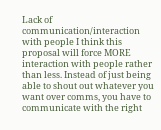Lack of communication/interaction with people I think this proposal will force MORE interaction with people rather than less. Instead of just being able to shout out whatever you want over comms, you have to communicate with the right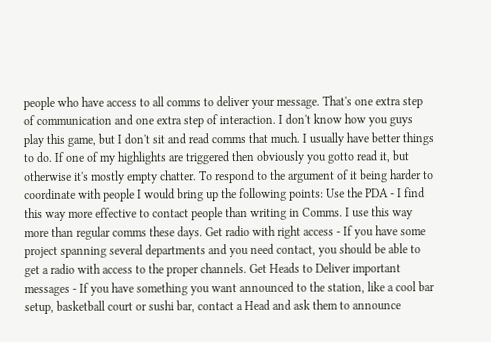people who have access to all comms to deliver your message. That's one extra step of communication and one extra step of interaction. I don't know how you guys play this game, but I don't sit and read comms that much. I usually have better things to do. If one of my highlights are triggered then obviously you gotto read it, but otherwise it's mostly empty chatter. To respond to the argument of it being harder to coordinate with people I would bring up the following points: Use the PDA - I find this way more effective to contact people than writing in Comms. I use this way more than regular comms these days. Get radio with right access - If you have some project spanning several departments and you need contact, you should be able to get a radio with access to the proper channels. Get Heads to Deliver important messages - If you have something you want announced to the station, like a cool bar setup, basketball court or sushi bar, contact a Head and ask them to announce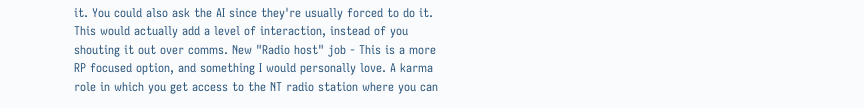it. You could also ask the AI since they're usually forced to do it. This would actually add a level of interaction, instead of you shouting it out over comms. New "Radio host" job - This is a more RP focused option, and something I would personally love. A karma role in which you get access to the NT radio station where you can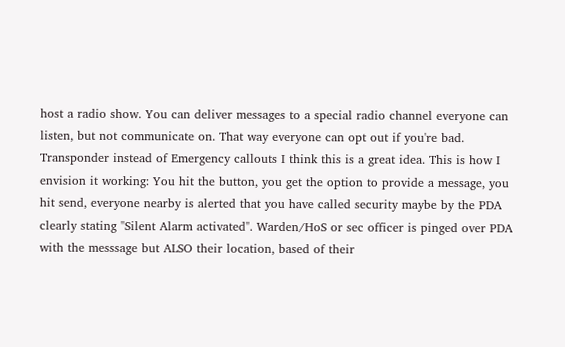host a radio show. You can deliver messages to a special radio channel everyone can listen, but not communicate on. That way everyone can opt out if you're bad. Transponder instead of Emergency callouts I think this is a great idea. This is how I envision it working: You hit the button, you get the option to provide a message, you hit send, everyone nearby is alerted that you have called security maybe by the PDA clearly stating "Silent Alarm activated". Warden/HoS or sec officer is pinged over PDA with the messsage but ALSO their location, based of their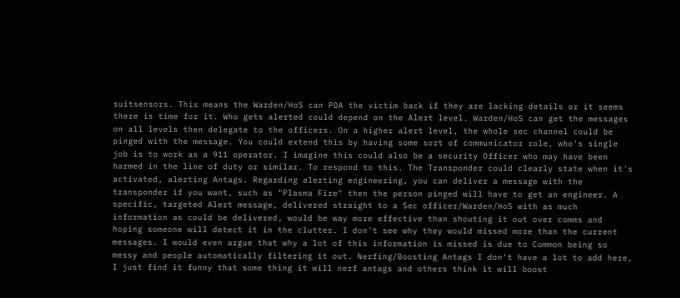suitsensors. This means the Warden/HoS can PDA the victim back if they are lacking details or it seems there is time for it. Who gets alerted could depend on the Alert level. Warden/HoS can get the messages on all levels then delegate to the officers. On a higher alert level, the whole sec channel could be pinged with the message. You could extend this by having some sort of communicator role, who's single job is to work as a 911 operator. I imagine this could also be a security Officer who may have been harmed in the line of duty or similar. To respond to this. The Transponder could clearly state when it's activated, alerting Antags. Regarding alerting engineering, you can deliver a message with the transponder if you want, such as "Plasma Fire" then the person pinged will have to get an engineer. A specific, targeted Alert message, delivered straight to a Sec officer/Warden/HoS with as much information as could be delivered, would be way more effective than shouting it out over comms and hoping someone will detect it in the clutter. I don't see why they would missed more than the current messages. I would even argue that why a lot of this information is missed is due to Common being so messy and people automatically filtering it out. Nerfing/Boosting Antags I don't have a lot to add here, I just find it funny that some thing it will nerf antags and others think it will boost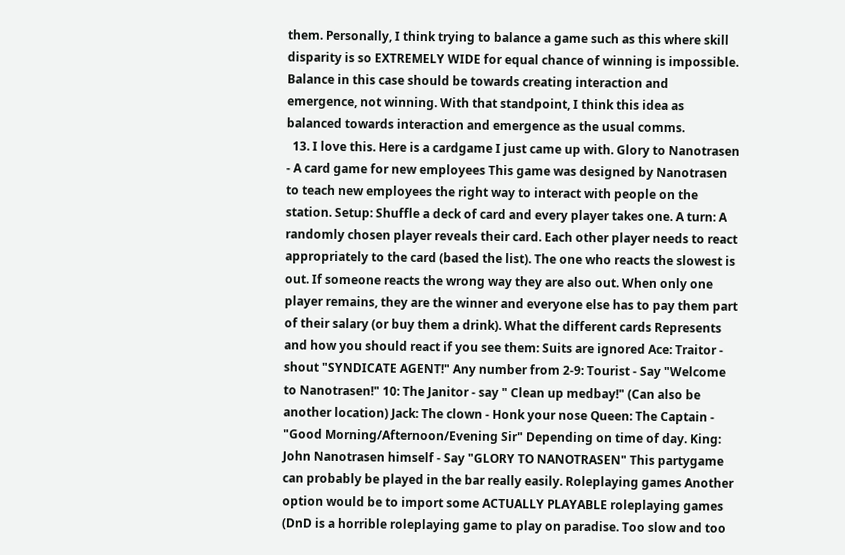them. Personally, I think trying to balance a game such as this where skill disparity is so EXTREMELY WIDE for equal chance of winning is impossible. Balance in this case should be towards creating interaction and emergence, not winning. With that standpoint, I think this idea as balanced towards interaction and emergence as the usual comms.
  13. I love this. Here is a cardgame I just came up with. Glory to Nanotrasen - A card game for new employees This game was designed by Nanotrasen to teach new employees the right way to interact with people on the station. Setup: Shuffle a deck of card and every player takes one. A turn: A randomly chosen player reveals their card. Each other player needs to react appropriately to the card (based the list). The one who reacts the slowest is out. If someone reacts the wrong way they are also out. When only one player remains, they are the winner and everyone else has to pay them part of their salary (or buy them a drink). What the different cards Represents and how you should react if you see them: Suits are ignored Ace: Traitor - shout "SYNDICATE AGENT!" Any number from 2-9: Tourist - Say "Welcome to Nanotrasen!" 10: The Janitor - say " Clean up medbay!" (Can also be another location) Jack: The clown - Honk your nose Queen: The Captain - "Good Morning/Afternoon/Evening Sir" Depending on time of day. King: John Nanotrasen himself - Say "GLORY TO NANOTRASEN" This partygame can probably be played in the bar really easily. Roleplaying games Another option would be to import some ACTUALLY PLAYABLE roleplaying games (DnD is a horrible roleplaying game to play on paradise. Too slow and too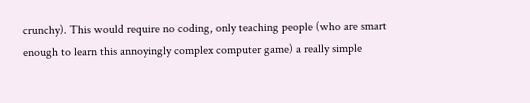crunchy). This would require no coding, only teaching people (who are smart enough to learn this annoyingly complex computer game) a really simple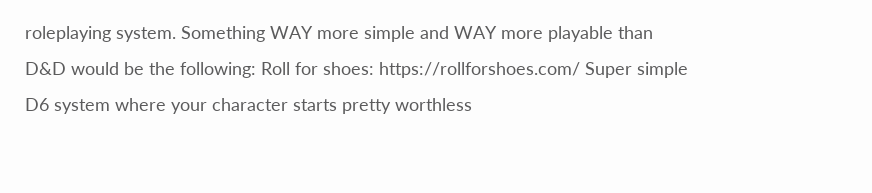roleplaying system. Something WAY more simple and WAY more playable than D&D would be the following: Roll for shoes: https://rollforshoes.com/ Super simple D6 system where your character starts pretty worthless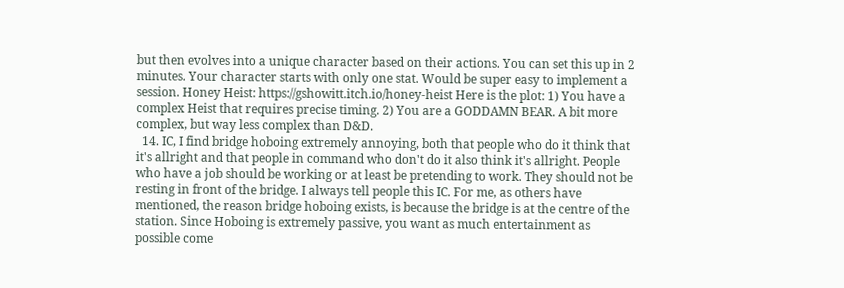but then evolves into a unique character based on their actions. You can set this up in 2 minutes. Your character starts with only one stat. Would be super easy to implement a session. Honey Heist: https://gshowitt.itch.io/honey-heist Here is the plot: 1) You have a complex Heist that requires precise timing. 2) You are a GODDAMN BEAR. A bit more complex, but way less complex than D&D.
  14. IC, I find bridge hoboing extremely annoying, both that people who do it think that it's allright and that people in command who don't do it also think it's allright. People who have a job should be working or at least be pretending to work. They should not be resting in front of the bridge. I always tell people this IC. For me, as others have mentioned, the reason bridge hoboing exists, is because the bridge is at the centre of the station. Since Hoboing is extremely passive, you want as much entertainment as possible come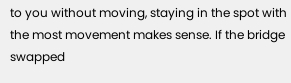to you without moving, staying in the spot with the most movement makes sense. If the bridge swapped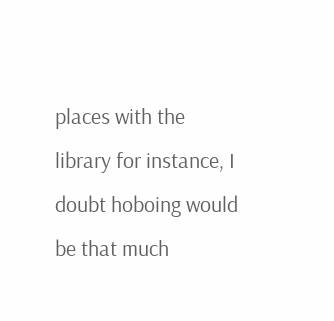places with the library for instance, I doubt hoboing would be that much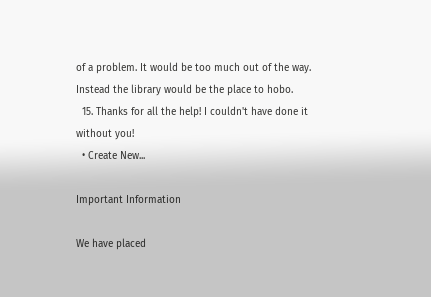of a problem. It would be too much out of the way. Instead the library would be the place to hobo.
  15. Thanks for all the help! I couldn't have done it without you!
  • Create New...

Important Information

We have placed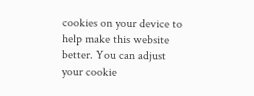cookies on your device to help make this website better. You can adjust your cookie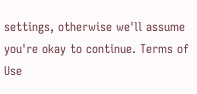settings, otherwise we'll assume you're okay to continue. Terms of Use